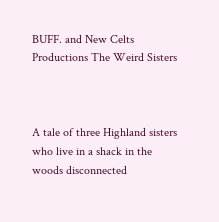BUFF. and New Celts Productions The Weird Sisters



A tale of three Highland sisters who live in a shack in the woods disconnected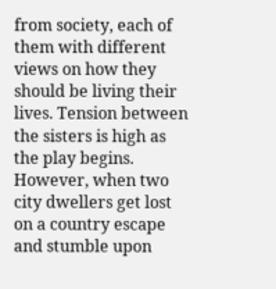from society, each of them with different views on how they should be living their lives. Tension between the sisters is high as the play begins. However, when two city dwellers get lost on a country escape and stumble upon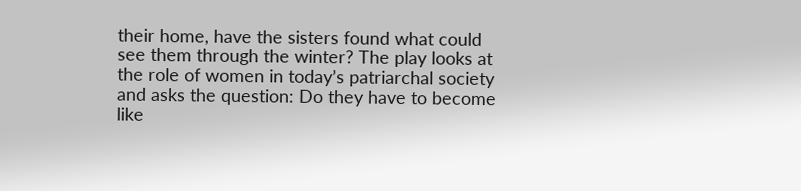their home, have the sisters found what could see them through the winter? The play looks at the role of women in today’s patriarchal society and asks the question: Do they have to become like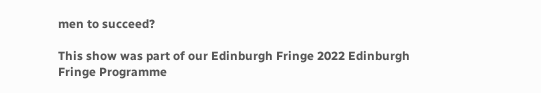men to succeed?

This show was part of our Edinburgh Fringe 2022 Edinburgh Fringe Programme